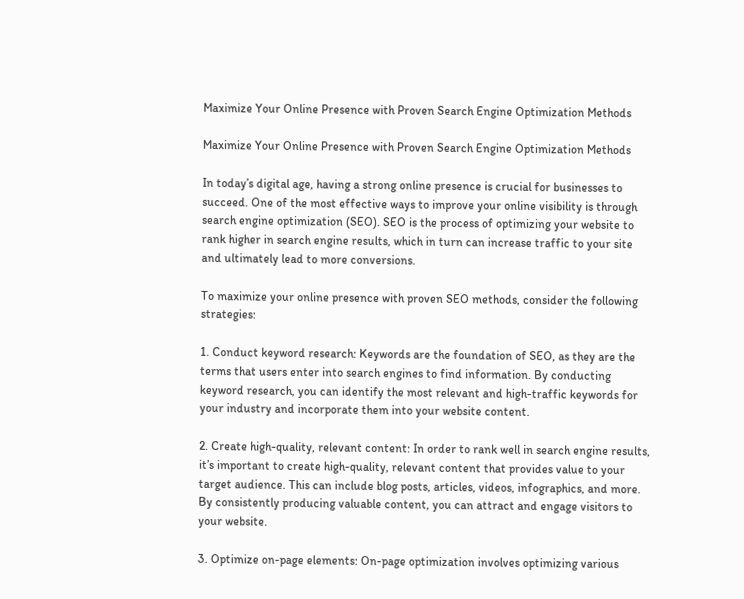Maximize Your Online Presence with Proven Search Engine Optimization Methods

Maximize Your Online Presence with Proven Search Engine Optimization Methods

In today’s digital age, having a strong online presence is crucial for businesses to succeed. One of the most effective ways to improve your online visibility is through search engine optimization (SEO). SEO is the process of optimizing your website to rank higher in search engine results, which in turn can increase traffic to your site and ultimately lead to more conversions.

To maximize your online presence with proven SEO methods, consider the following strategies:

1. Conduct keyword research: Keywords are the foundation of SEO, as they are the terms that users enter into search engines to find information. By conducting keyword research, you can identify the most relevant and high-traffic keywords for your industry and incorporate them into your website content.

2. Create high-quality, relevant content: In order to rank well in search engine results, it’s important to create high-quality, relevant content that provides value to your target audience. This can include blog posts, articles, videos, infographics, and more. By consistently producing valuable content, you can attract and engage visitors to your website.

3. Optimize on-page elements: On-page optimization involves optimizing various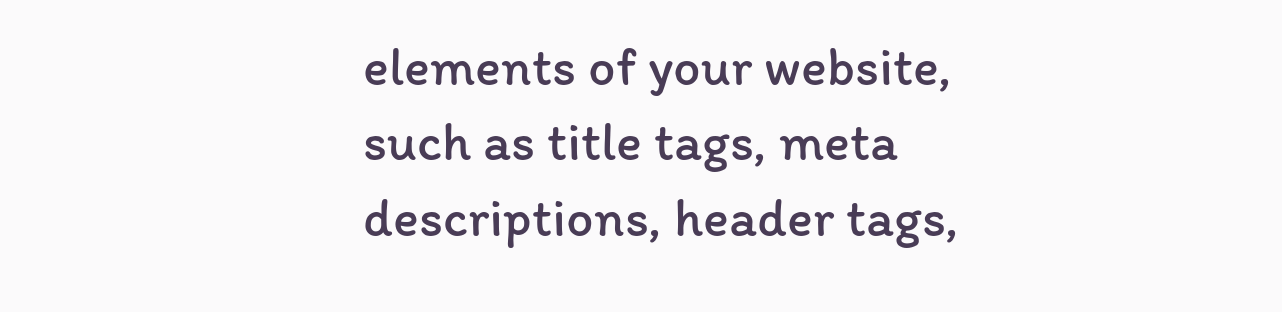elements of your website, such as title tags, meta descriptions, header tags,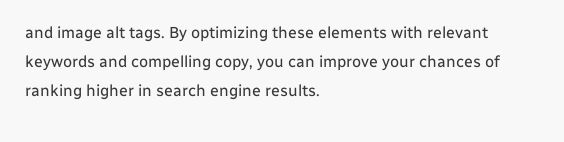and image alt tags. By optimizing these elements with relevant keywords and compelling copy, you can improve your chances of ranking higher in search engine results.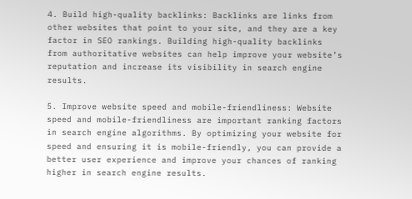4. Build high-quality backlinks: Backlinks are links from other websites that point to your site, and they are a key factor in SEO rankings. Building high-quality backlinks from authoritative websites can help improve your website’s reputation and increase its visibility in search engine results.

5. Improve website speed and mobile-friendliness: Website speed and mobile-friendliness are important ranking factors in search engine algorithms. By optimizing your website for speed and ensuring it is mobile-friendly, you can provide a better user experience and improve your chances of ranking higher in search engine results.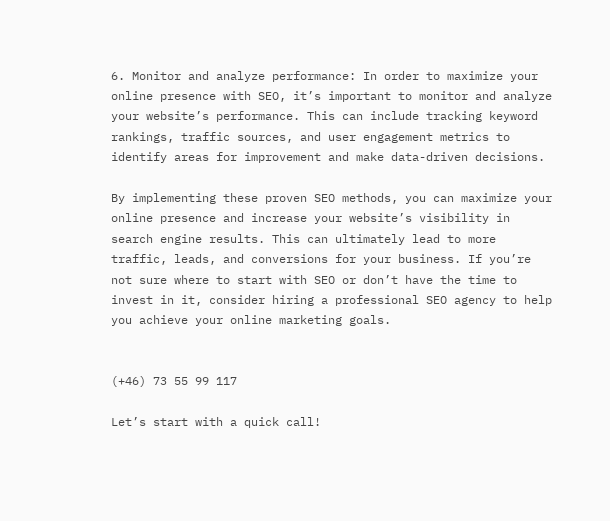6. Monitor and analyze performance: In order to maximize your online presence with SEO, it’s important to monitor and analyze your website’s performance. This can include tracking keyword rankings, traffic sources, and user engagement metrics to identify areas for improvement and make data-driven decisions.

By implementing these proven SEO methods, you can maximize your online presence and increase your website’s visibility in search engine results. This can ultimately lead to more traffic, leads, and conversions for your business. If you’re not sure where to start with SEO or don’t have the time to invest in it, consider hiring a professional SEO agency to help you achieve your online marketing goals.


(+46) 73 55 99 117

Let’s start with a quick call!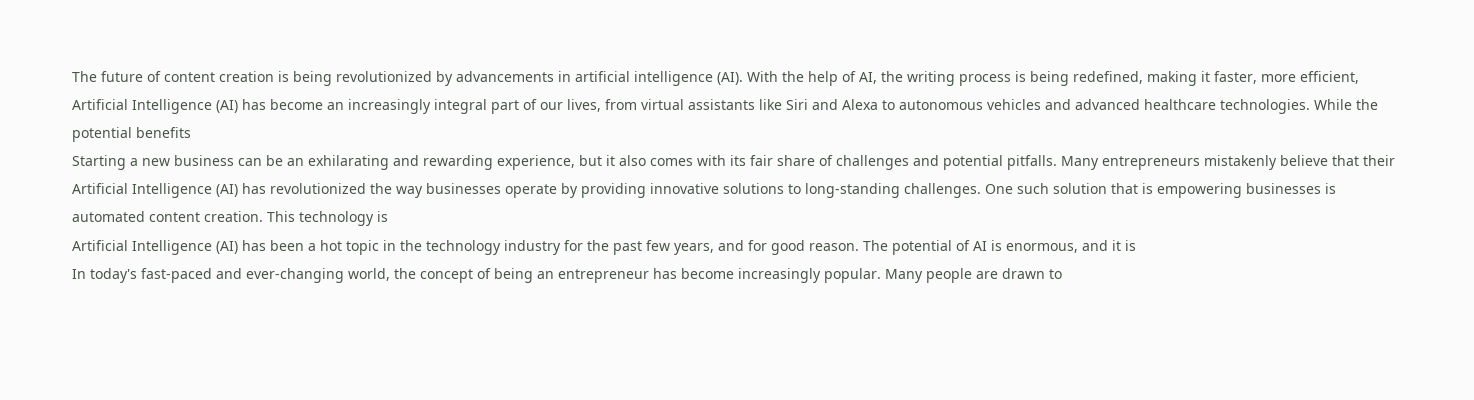The future of content creation is being revolutionized by advancements in artificial intelligence (AI). With the help of AI, the writing process is being redefined, making it faster, more efficient,
Artificial Intelligence (AI) has become an increasingly integral part of our lives, from virtual assistants like Siri and Alexa to autonomous vehicles and advanced healthcare technologies. While the potential benefits
Starting a new business can be an exhilarating and rewarding experience, but it also comes with its fair share of challenges and potential pitfalls. Many entrepreneurs mistakenly believe that their
Artificial Intelligence (AI) has revolutionized the way businesses operate by providing innovative solutions to long-standing challenges. One such solution that is empowering businesses is automated content creation. This technology is
Artificial Intelligence (AI) has been a hot topic in the technology industry for the past few years, and for good reason. The potential of AI is enormous, and it is
In today's fast-paced and ever-changing world, the concept of being an entrepreneur has become increasingly popular. Many people are drawn to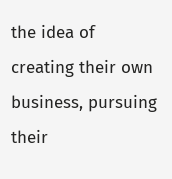the idea of creating their own business, pursuing their